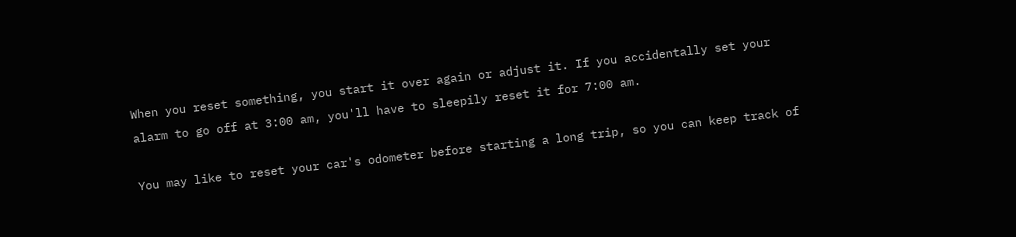When you reset something, you start it over again or adjust it. If you accidentally set your alarm to go off at 3:00 am, you'll have to sleepily reset it for 7:00 am.

You may like to reset your car's odometer before starting a long trip, so you can keep track of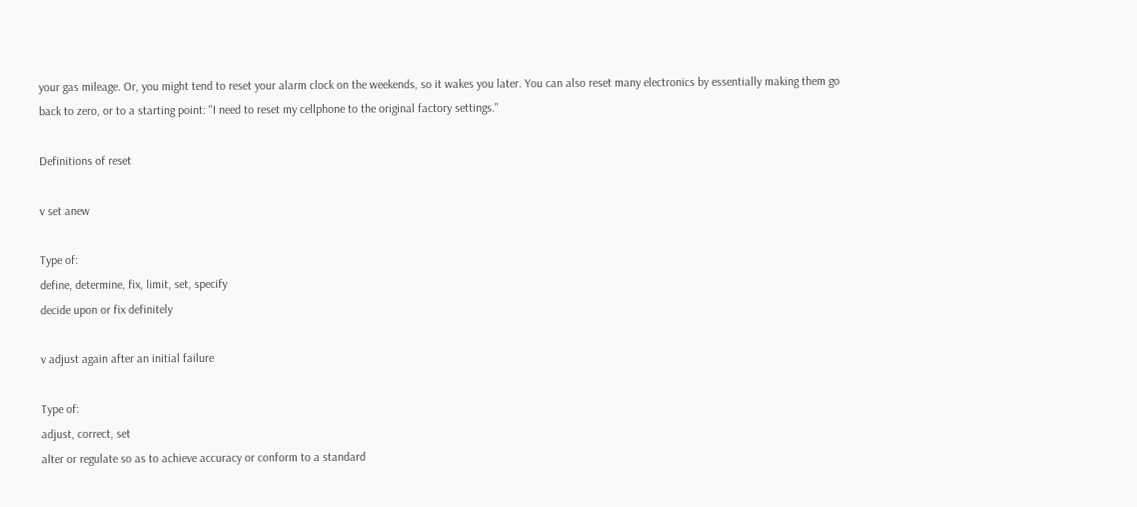your gas mileage. Or, you might tend to reset your alarm clock on the weekends, so it wakes you later. You can also reset many electronics by essentially making them go back to zero, or to a starting point: "I need to reset my cellphone to the original factory settings."

Definitions of reset

v set anew

Type of:
define, determine, fix, limit, set, specify
decide upon or fix definitely

v adjust again after an initial failure

Type of:
adjust, correct, set
alter or regulate so as to achieve accuracy or conform to a standard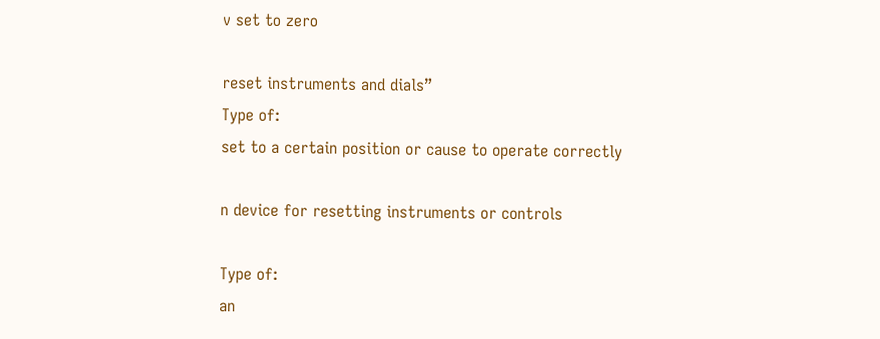v set to zero

reset instruments and dials”
Type of:
set to a certain position or cause to operate correctly

n device for resetting instruments or controls

Type of:
an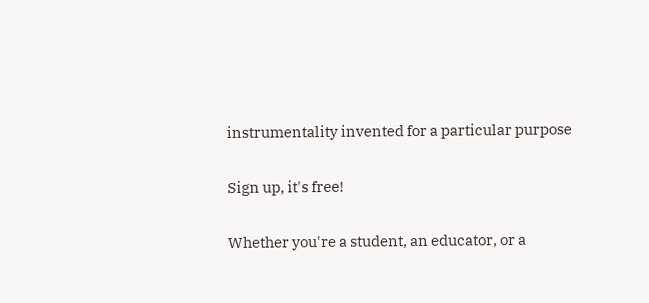instrumentality invented for a particular purpose

Sign up, it's free!

Whether you're a student, an educator, or a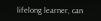lifelong learner, can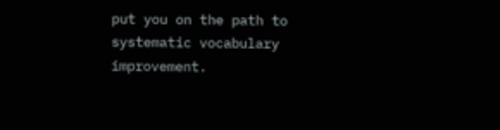put you on the path to systematic vocabulary improvement.